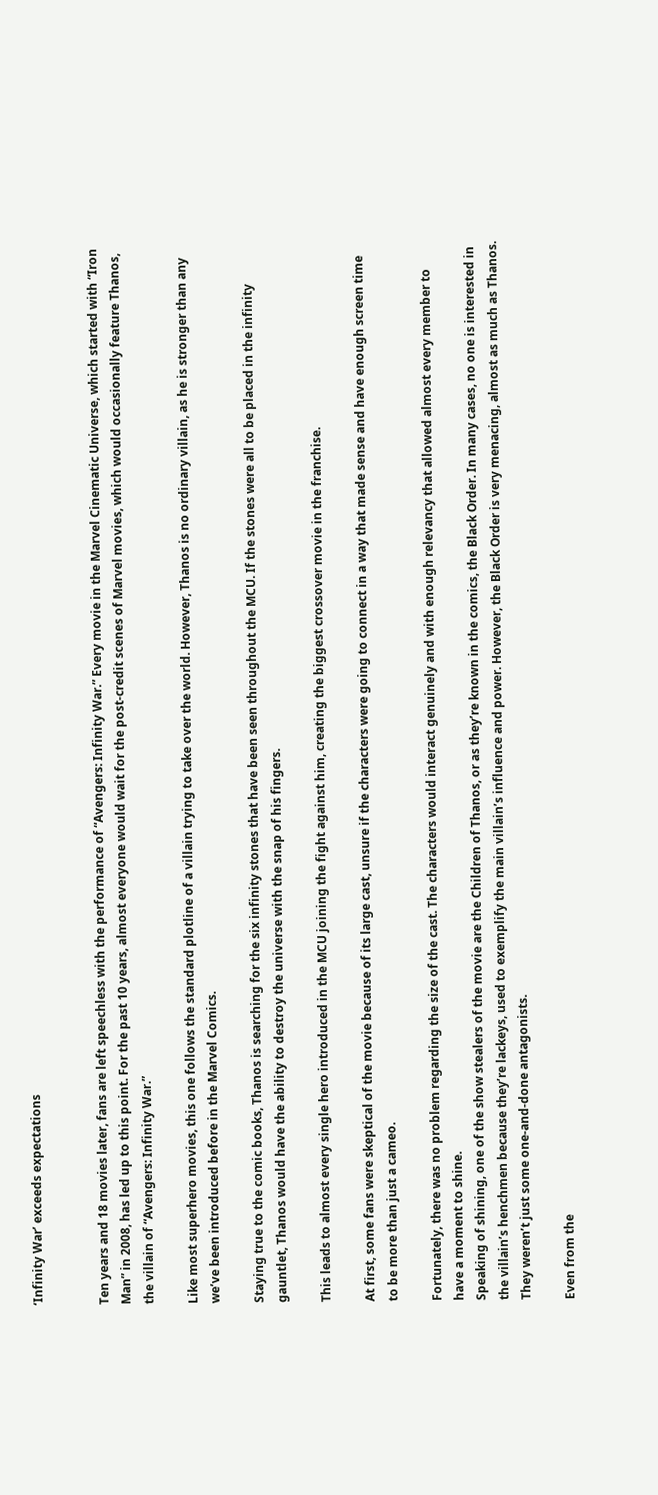‘Infinity War’ exceeds expectations


Ten years and 18 movies later, fans are left speechless with the performance of “Avengers: Infinity War.” Every movie in the Marvel Cinematic Universe, which started with “Iron Man” in 2008, has led up to this point. For the past 10 years, almost everyone would wait for the post-credit scenes of Marvel movies, which would occasionally feature Thanos, the villain of “Avengers: Infinity War.”

Like most superhero movies, this one follows the standard plotline of a villain trying to take over the world. However, Thanos is no ordinary villain, as he is stronger than any we’ve been introduced before in the Marvel Comics.

Staying true to the comic books, Thanos is searching for the six infinity stones that have been seen throughout the MCU. If the stones were all to be placed in the infinity gauntlet, Thanos would have the ability to destroy the universe with the snap of his fingers.

This leads to almost every single hero introduced in the MCU joining the fight against him, creating the biggest crossover movie in the franchise.

At first, some fans were skeptical of the movie because of its large cast, unsure if the characters were going to connect in a way that made sense and have enough screen time to be more than just a cameo.

Fortunately, there was no problem regarding the size of the cast. The characters would interact genuinely and with enough relevancy that allowed almost every member to have a moment to shine.
Speaking of shining, one of the show stealers of the movie are the Children of Thanos, or as they’re known in the comics, the Black Order. In many cases, no one is interested in the villain’s henchmen because they’re lackeys, used to exemplify the main villain’s influence and power. However, the Black Order is very menacing, almost as much as Thanos. They weren’t just some one-and-done antagonists.

Even from the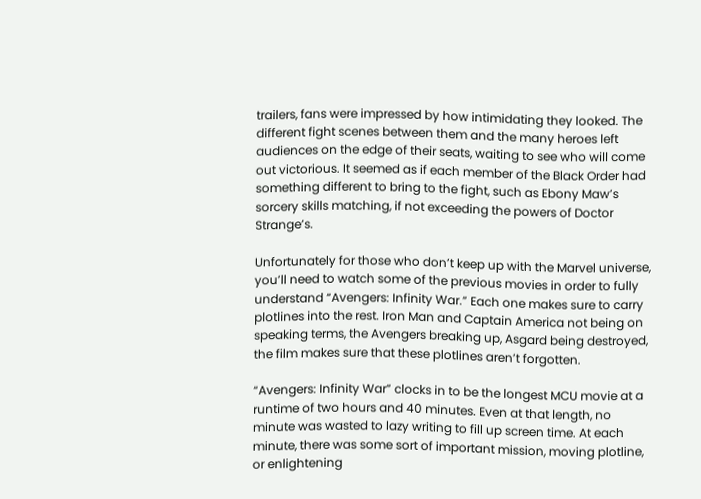trailers, fans were impressed by how intimidating they looked. The different fight scenes between them and the many heroes left audiences on the edge of their seats, waiting to see who will come out victorious. It seemed as if each member of the Black Order had something different to bring to the fight, such as Ebony Maw’s sorcery skills matching, if not exceeding the powers of Doctor Strange’s.

Unfortunately for those who don’t keep up with the Marvel universe, you’ll need to watch some of the previous movies in order to fully understand “Avengers: Infinity War.” Each one makes sure to carry plotlines into the rest. Iron Man and Captain America not being on speaking terms, the Avengers breaking up, Asgard being destroyed, the film makes sure that these plotlines aren’t forgotten.

“Avengers: Infinity War” clocks in to be the longest MCU movie at a runtime of two hours and 40 minutes. Even at that length, no minute was wasted to lazy writing to fill up screen time. At each minute, there was some sort of important mission, moving plotline, or enlightening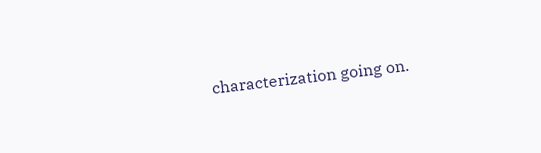characterization going on.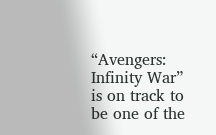“Avengers: Infinity War” is on track to be one of the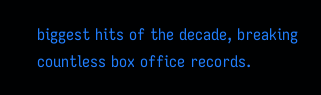biggest hits of the decade, breaking countless box office records.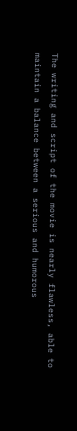The writing and script of the movie is nearly flawless, able to maintain a balance between a serious and humorous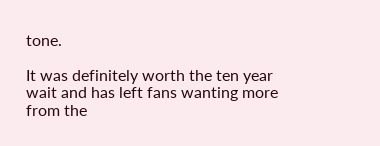tone.

It was definitely worth the ten year wait and has left fans wanting more from the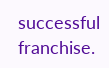successful franchise.